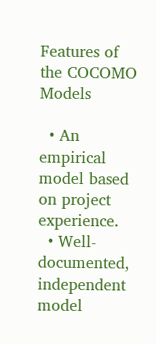Features of the COCOMO Models

  • An empirical model based on project experience.
  • Well-documented, independent model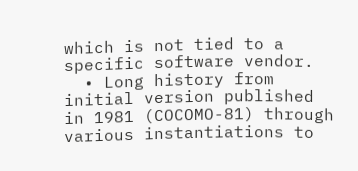which is not tied to a specific software vendor.
  • Long history from initial version published in 1981 (COCOMO-81) through various instantiations to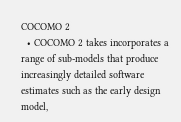COCOMO 2
  • COCOMO 2 takes incorporates a range of sub-models that produce increasingly detailed software estimates such as the early design model,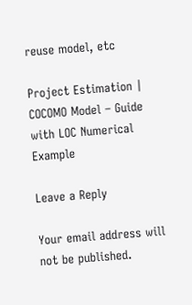reuse model, etc

Project Estimation | COCOMO Model – Guide with LOC Numerical Example

Leave a Reply

Your email address will not be published.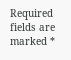Required fields are marked *